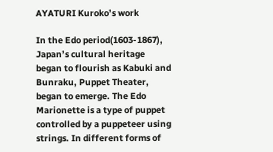AYATURI Kuroko’s work

In the Edo period(1603-1867), Japan’s cultural heritage began to flourish as Kabuki and Bunraku, Puppet Theater, began to emerge. The Edo Marionette is a type of puppet controlled by a puppeteer using strings. In different forms of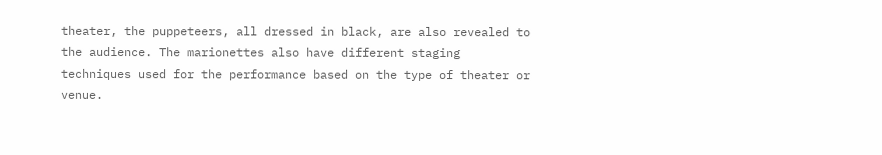theater, the puppeteers, all dressed in black, are also revealed to the audience. The marionettes also have different staging techniques used for the performance based on the type of theater or venue.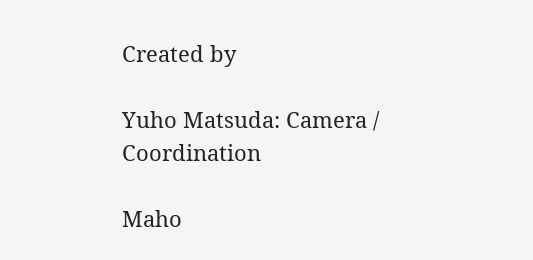Created by

Yuho Matsuda: Camera / Coordination

Maho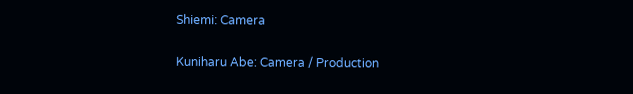Shiemi: Camera

Kuniharu Abe: Camera / Production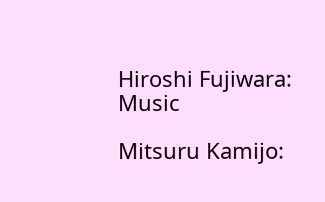Hiroshi Fujiwara: Music

Mitsuru Kamijo: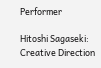Performer

Hitoshi Sagaseki: Creative Direction